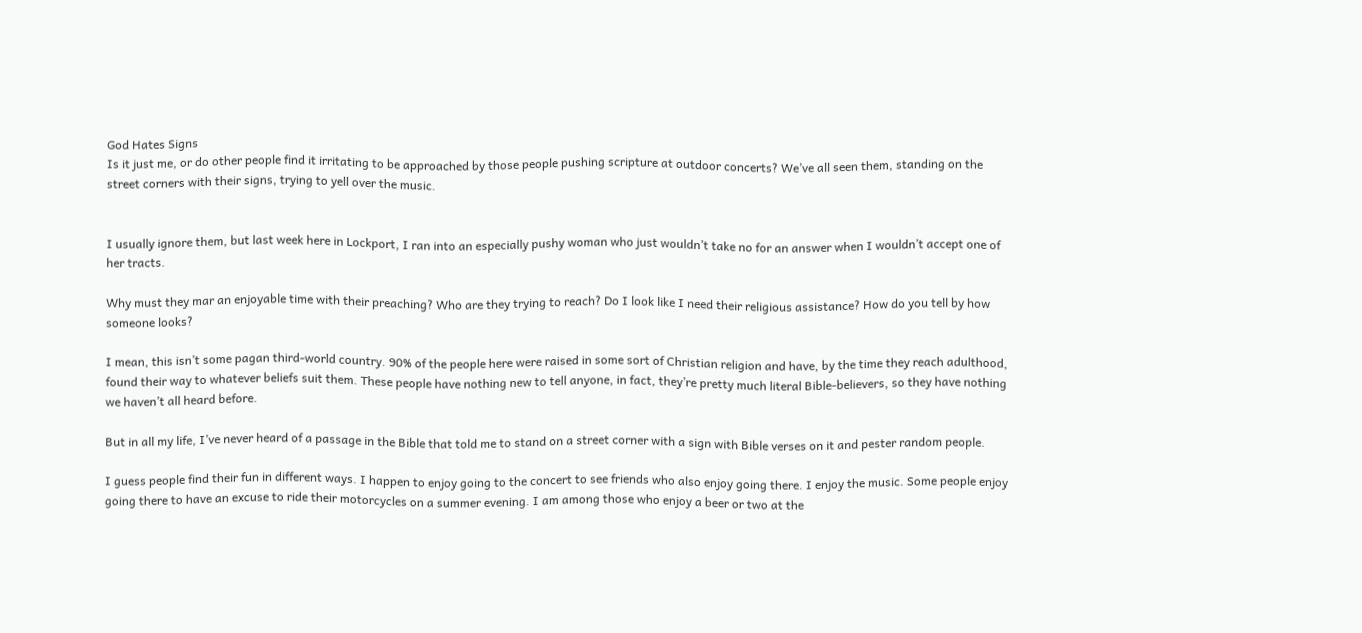God Hates Signs
Is it just me, or do other people find it irritating to be approached by those people pushing scripture at outdoor concerts? We’ve all seen them, standing on the street corners with their signs, trying to yell over the music.


I usually ignore them, but last week here in Lockport, I ran into an especially pushy woman who just wouldn’t take no for an answer when I wouldn’t accept one of her tracts.

Why must they mar an enjoyable time with their preaching? Who are they trying to reach? Do I look like I need their religious assistance? How do you tell by how someone looks?

I mean, this isn’t some pagan third-world country. 90% of the people here were raised in some sort of Christian religion and have, by the time they reach adulthood, found their way to whatever beliefs suit them. These people have nothing new to tell anyone, in fact, they’re pretty much literal Bible-believers, so they have nothing we haven’t all heard before.

But in all my life, I’ve never heard of a passage in the Bible that told me to stand on a street corner with a sign with Bible verses on it and pester random people.

I guess people find their fun in different ways. I happen to enjoy going to the concert to see friends who also enjoy going there. I enjoy the music. Some people enjoy going there to have an excuse to ride their motorcycles on a summer evening. I am among those who enjoy a beer or two at the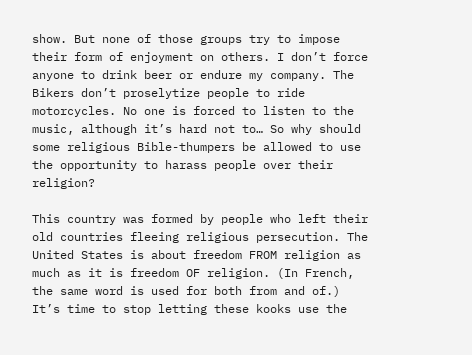show. But none of those groups try to impose their form of enjoyment on others. I don’t force anyone to drink beer or endure my company. The Bikers don’t proselytize people to ride motorcycles. No one is forced to listen to the music, although it’s hard not to… So why should some religious Bible-thumpers be allowed to use the opportunity to harass people over their religion?

This country was formed by people who left their old countries fleeing religious persecution. The United States is about freedom FROM religion as much as it is freedom OF religion. (In French, the same word is used for both from and of.) It’s time to stop letting these kooks use the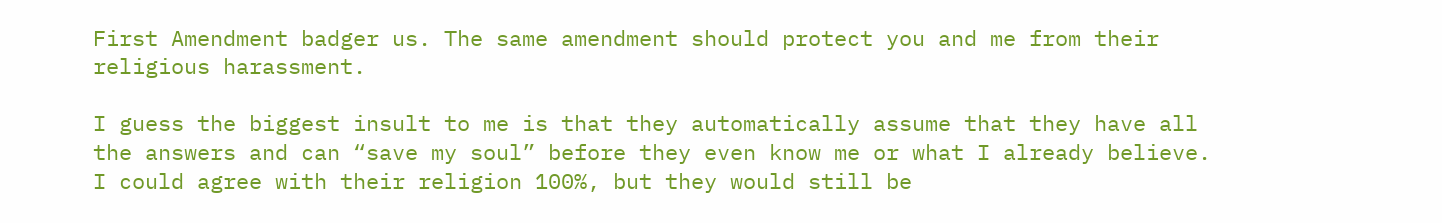First Amendment badger us. The same amendment should protect you and me from their religious harassment.

I guess the biggest insult to me is that they automatically assume that they have all the answers and can “save my soul” before they even know me or what I already believe. I could agree with their religion 100%, but they would still be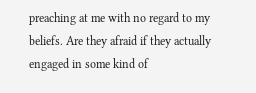preaching at me with no regard to my beliefs. Are they afraid if they actually engaged in some kind of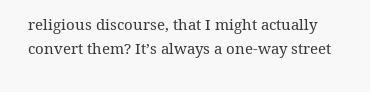religious discourse, that I might actually convert them? It’s always a one-way street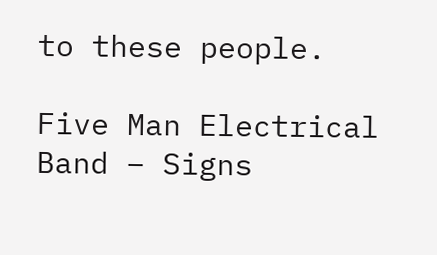to these people.

Five Man Electrical Band – Signs